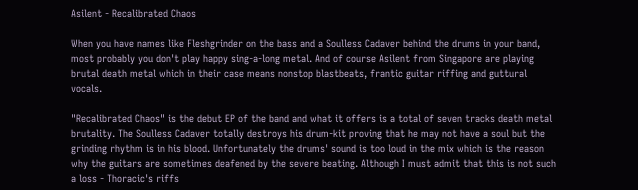Asilent - Recalibrated Chaos

When you have names like Fleshgrinder on the bass and a Soulless Cadaver behind the drums in your band, most probably you don't play happy sing-a-long metal. And of course Asilent from Singapore are playing brutal death metal which in their case means nonstop blastbeats, frantic guitar riffing and guttural vocals.

"Recalibrated Chaos" is the debut EP of the band and what it offers is a total of seven tracks death metal brutality. The Soulless Cadaver totally destroys his drum-kit proving that he may not have a soul but the grinding rhythm is in his blood. Unfortunately the drums' sound is too loud in the mix which is the reason why the guitars are sometimes deafened by the severe beating. Although I must admit that this is not such a loss - Thoracic's riffs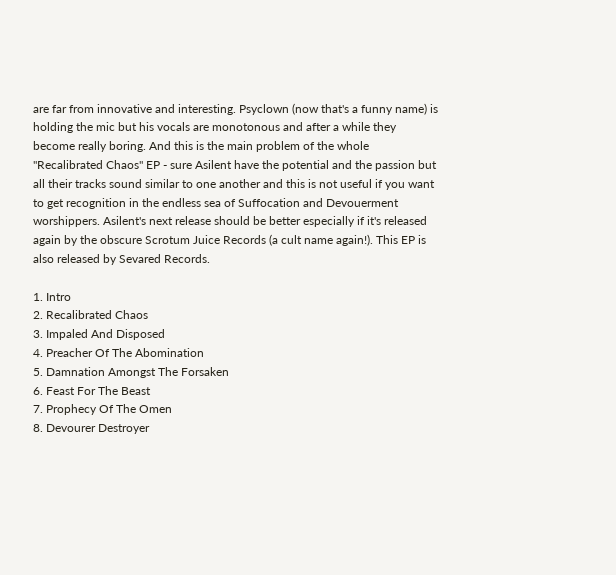are far from innovative and interesting. Psyclown (now that's a funny name) is holding the mic but his vocals are monotonous and after a while they become really boring. And this is the main problem of the whole "Recalibrated Chaos" EP - sure Asilent have the potential and the passion but all their tracks sound similar to one another and this is not useful if you want to get recognition in the endless sea of Suffocation and Devouerment worshippers. Asilent's next release should be better especially if it's released again by the obscure Scrotum Juice Records (a cult name again!). This EP is also released by Sevared Records.

1. Intro
2. Recalibrated Chaos
3. Impaled And Disposed
4. Preacher Of The Abomination
5. Damnation Amongst The Forsaken
6. Feast For The Beast
7. Prophecy Of The Omen
8. Devourer Destroyer